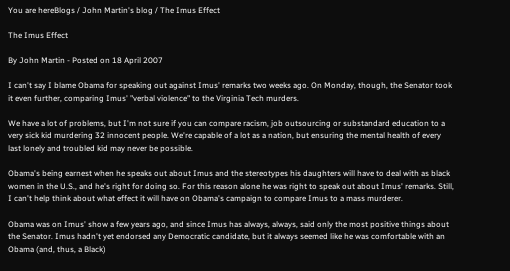You are hereBlogs / John Martin's blog / The Imus Effect

The Imus Effect

By John Martin - Posted on 18 April 2007

I can't say I blame Obama for speaking out against Imus' remarks two weeks ago. On Monday, though, the Senator took it even further, comparing Imus' "verbal violence" to the Virginia Tech murders.

We have a lot of problems, but I'm not sure if you can compare racism, job outsourcing or substandard education to a very sick kid murdering 32 innocent people. We're capable of a lot as a nation, but ensuring the mental health of every last lonely and troubled kid may never be possible.

Obama's being earnest when he speaks out about Imus and the stereotypes his daughters will have to deal with as black women in the U.S., and he's right for doing so. For this reason alone he was right to speak out about Imus' remarks. Still, I can't help think about what effect it will have on Obama's campaign to compare Imus to a mass murderer.

Obama was on Imus' show a few years ago, and since Imus has always, always, said only the most positive things about the Senator. Imus hadn't yet endorsed any Democratic candidate, but it always seemed like he was comfortable with an Obama (and, thus, a Black)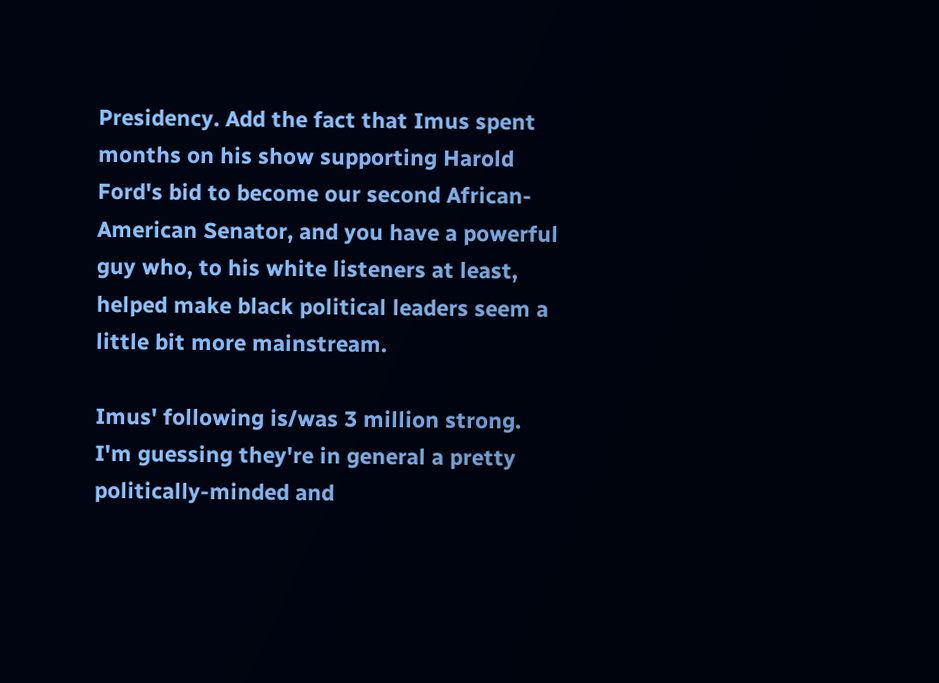Presidency. Add the fact that Imus spent months on his show supporting Harold Ford's bid to become our second African-American Senator, and you have a powerful guy who, to his white listeners at least, helped make black political leaders seem a little bit more mainstream.

Imus' following is/was 3 million strong. I'm guessing they're in general a pretty politically-minded and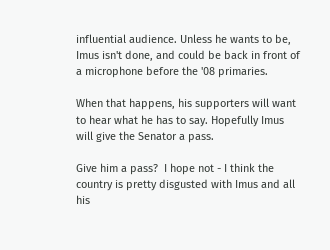influential audience. Unless he wants to be, Imus isn't done, and could be back in front of a microphone before the '08 primaries.

When that happens, his supporters will want to hear what he has to say. Hopefully Imus will give the Senator a pass.

Give him a pass?  I hope not - I think the country is pretty disgusted with Imus and all his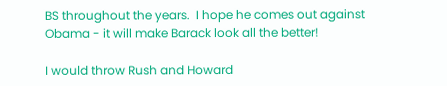BS throughout the years.  I hope he comes out against Obama - it will make Barack look all the better!

I would throw Rush and Howard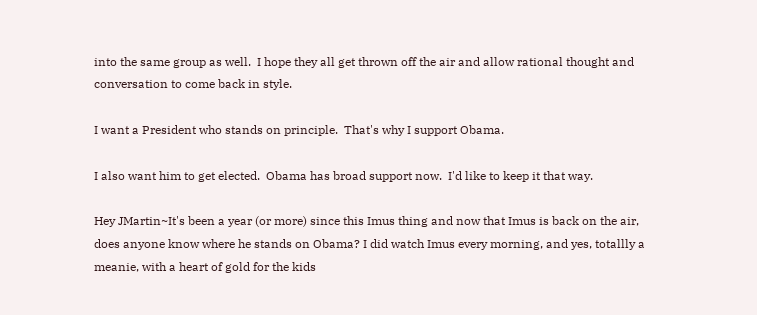into the same group as well.  I hope they all get thrown off the air and allow rational thought and conversation to come back in style.

I want a President who stands on principle.  That's why I support Obama.

I also want him to get elected.  Obama has broad support now.  I'd like to keep it that way.

Hey JMartin~It's been a year (or more) since this Imus thing and now that Imus is back on the air, does anyone know where he stands on Obama? I did watch Imus every morning, and yes, totallly a meanie, with a heart of gold for the kids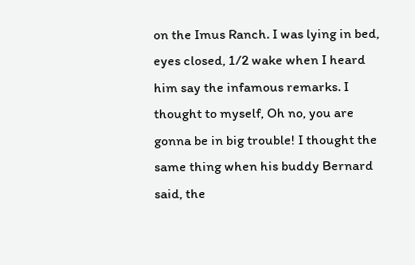on the Imus Ranch. I was lying in bed, eyes closed, 1/2 wake when I heard him say the infamous remarks. I thought to myself, Oh no, you are gonna be in big trouble! I thought the same thing when his buddy Bernard said, the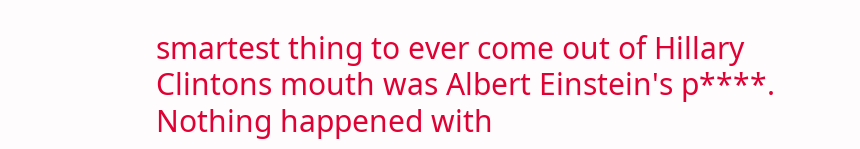smartest thing to ever come out of Hillary Clintons mouth was Albert Einstein's p****.  Nothing happened with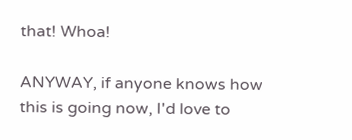that! Whoa!

ANYWAY, if anyone knows how this is going now, I'd love to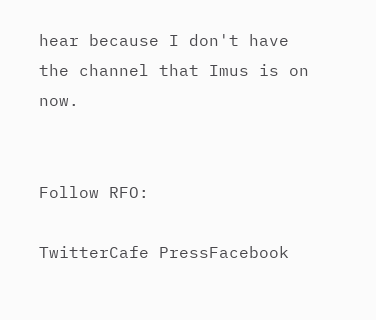hear because I don't have the channel that Imus is on now.


Follow RFO:

TwitterCafe PressFacebook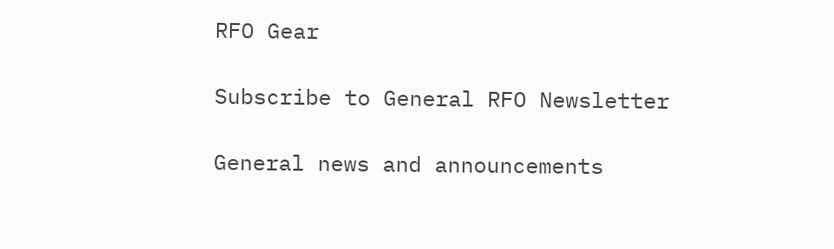RFO Gear

Subscribe to General RFO Newsletter

General news and announcements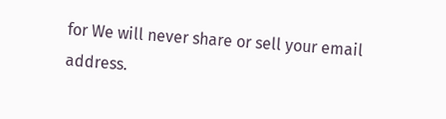for We will never share or sell your email address.